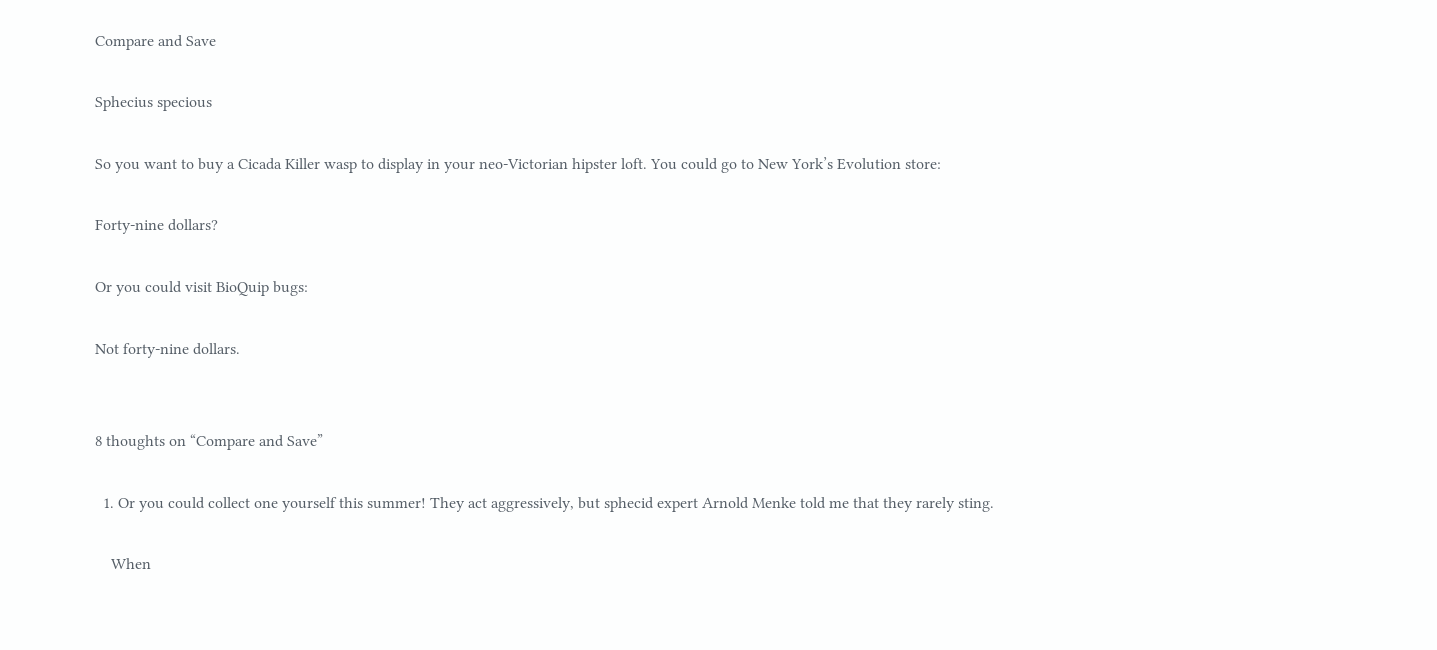Compare and Save

Sphecius specious

So you want to buy a Cicada Killer wasp to display in your neo-Victorian hipster loft. You could go to New York’s Evolution store:

Forty-nine dollars?

Or you could visit BioQuip bugs:

Not forty-nine dollars.


8 thoughts on “Compare and Save”

  1. Or you could collect one yourself this summer! They act aggressively, but sphecid expert Arnold Menke told me that they rarely sting.

    When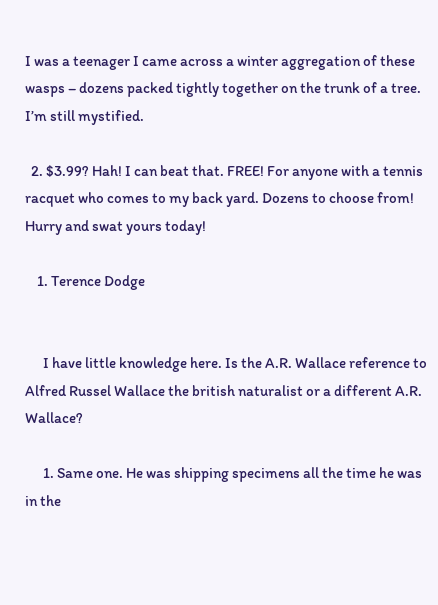I was a teenager I came across a winter aggregation of these wasps – dozens packed tightly together on the trunk of a tree. I’m still mystified.

  2. $3.99? Hah! I can beat that. FREE! For anyone with a tennis racquet who comes to my back yard. Dozens to choose from! Hurry and swat yours today!

    1. Terence Dodge


      I have little knowledge here. Is the A.R. Wallace reference to Alfred Russel Wallace the british naturalist or a different A.R. Wallace?

      1. Same one. He was shipping specimens all the time he was in the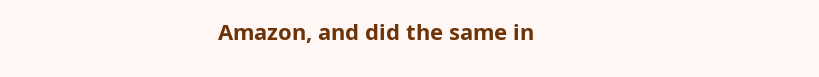Amazon, and did the same in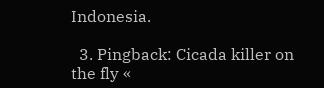Indonesia.

  3. Pingback: Cicada killer on the fly «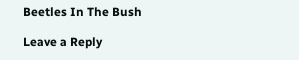Beetles In The Bush

Leave a Reply